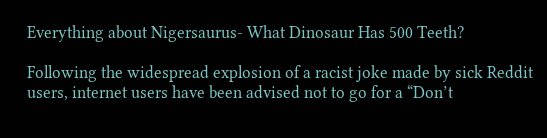Everything about Nigersaurus- What Dinosaur Has 500 Teeth?

Following the widespread explosion of a racist joke made by sick Reddit users, internet users have been advised not to go for a “Don’t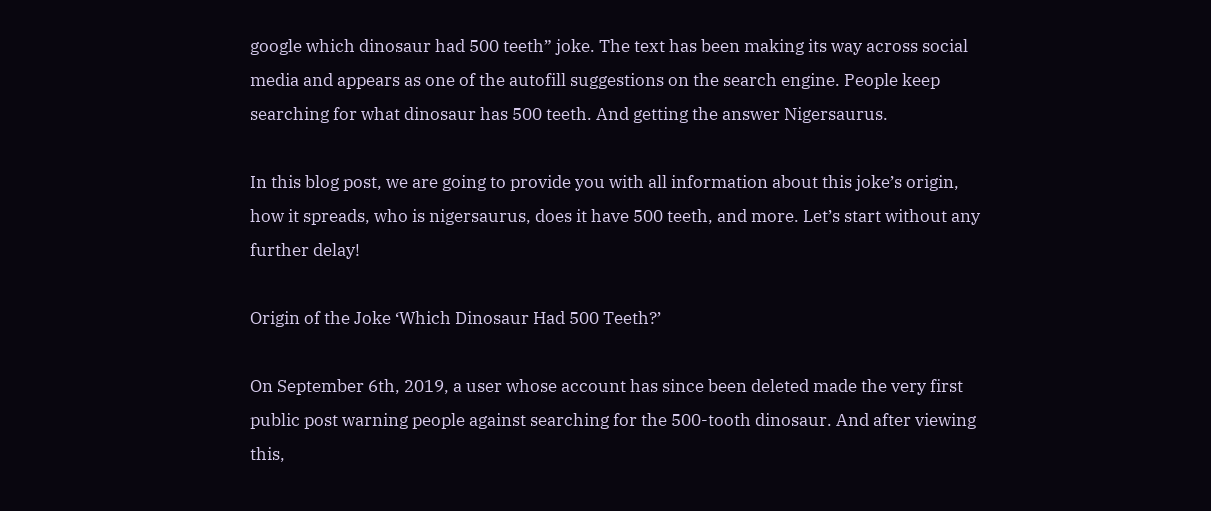google which dinosaur had 500 teeth” joke. The text has been making its way across social media and appears as one of the autofill suggestions on the search engine. People keep searching for what dinosaur has 500 teeth. And getting the answer Nigersaurus.

In this blog post, we are going to provide you with all information about this joke’s origin, how it spreads, who is nigersaurus, does it have 500 teeth, and more. Let’s start without any further delay!

Origin of the Joke ‘Which Dinosaur Had 500 Teeth?’

On September 6th, 2019, a user whose account has since been deleted made the very first public post warning people against searching for the 500-tooth dinosaur. And after viewing this,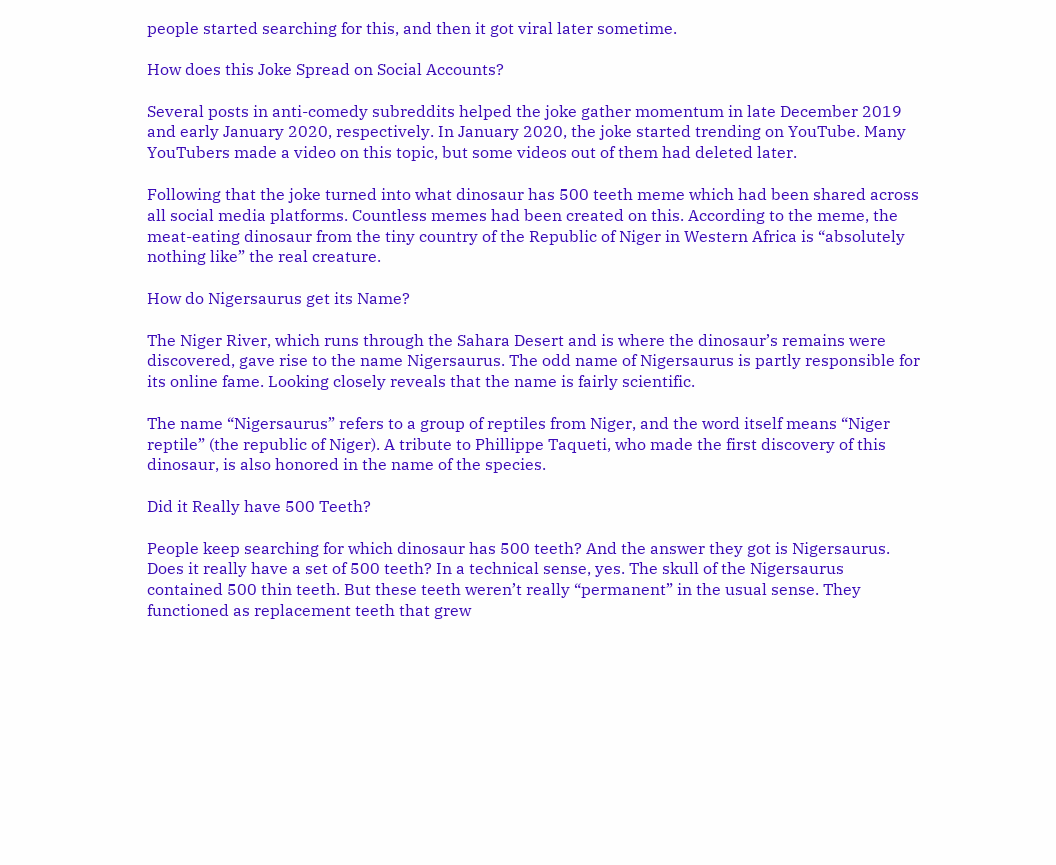people started searching for this, and then it got viral later sometime.

How does this Joke Spread on Social Accounts?

Several posts in anti-comedy subreddits helped the joke gather momentum in late December 2019 and early January 2020, respectively. In January 2020, the joke started trending on YouTube. Many YouTubers made a video on this topic, but some videos out of them had deleted later.

Following that the joke turned into what dinosaur has 500 teeth meme which had been shared across all social media platforms. Countless memes had been created on this. According to the meme, the meat-eating dinosaur from the tiny country of the Republic of Niger in Western Africa is “absolutely nothing like” the real creature.

How do Nigersaurus get its Name?

The Niger River, which runs through the Sahara Desert and is where the dinosaur’s remains were discovered, gave rise to the name Nigersaurus. The odd name of Nigersaurus is partly responsible for its online fame. Looking closely reveals that the name is fairly scientific.

The name “Nigersaurus” refers to a group of reptiles from Niger, and the word itself means “Niger reptile” (the republic of Niger). A tribute to Phillippe Taqueti, who made the first discovery of this dinosaur, is also honored in the name of the species.

Did it Really have 500 Teeth?

People keep searching for which dinosaur has 500 teeth? And the answer they got is Nigersaurus. Does it really have a set of 500 teeth? In a technical sense, yes. The skull of the Nigersaurus contained 500 thin teeth. But these teeth weren’t really “permanent” in the usual sense. They functioned as replacement teeth that grew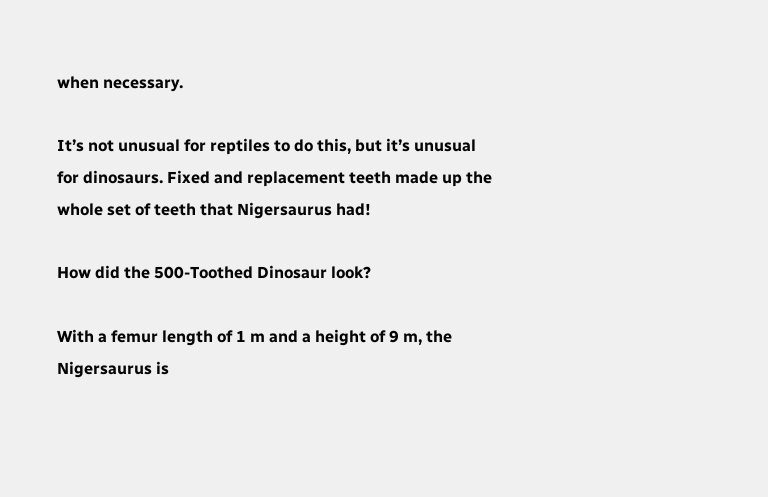when necessary.

It’s not unusual for reptiles to do this, but it’s unusual for dinosaurs. Fixed and replacement teeth made up the whole set of teeth that Nigersaurus had!

How did the 500-Toothed Dinosaur look?

With a femur length of 1 m and a height of 9 m, the Nigersaurus is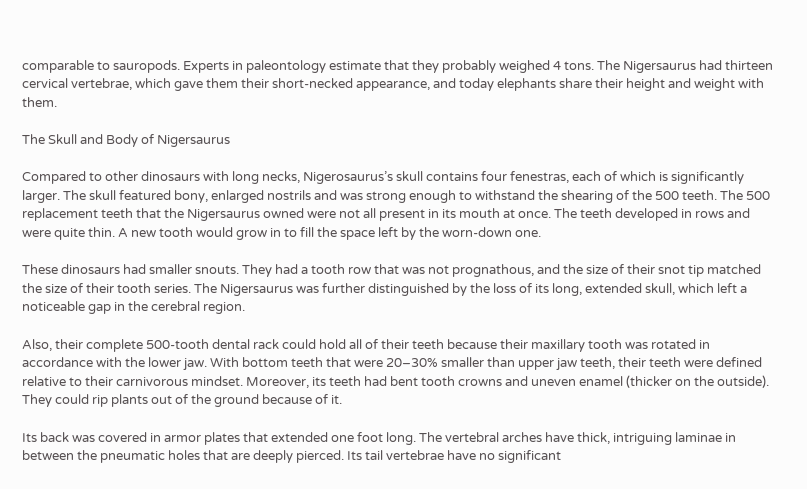comparable to sauropods. Experts in paleontology estimate that they probably weighed 4 tons. The Nigersaurus had thirteen cervical vertebrae, which gave them their short-necked appearance, and today elephants share their height and weight with them.

The Skull and Body of Nigersaurus

Compared to other dinosaurs with long necks, Nigerosaurus’s skull contains four fenestras, each of which is significantly larger. The skull featured bony, enlarged nostrils and was strong enough to withstand the shearing of the 500 teeth. The 500 replacement teeth that the Nigersaurus owned were not all present in its mouth at once. The teeth developed in rows and were quite thin. A new tooth would grow in to fill the space left by the worn-down one.

These dinosaurs had smaller snouts. They had a tooth row that was not prognathous, and the size of their snot tip matched the size of their tooth series. The Nigersaurus was further distinguished by the loss of its long, extended skull, which left a noticeable gap in the cerebral region.

Also, their complete 500-tooth dental rack could hold all of their teeth because their maxillary tooth was rotated in accordance with the lower jaw. With bottom teeth that were 20–30% smaller than upper jaw teeth, their teeth were defined relative to their carnivorous mindset. Moreover, its teeth had bent tooth crowns and uneven enamel (thicker on the outside). They could rip plants out of the ground because of it.

Its back was covered in armor plates that extended one foot long. The vertebral arches have thick, intriguing laminae in between the pneumatic holes that are deeply pierced. Its tail vertebrae have no significant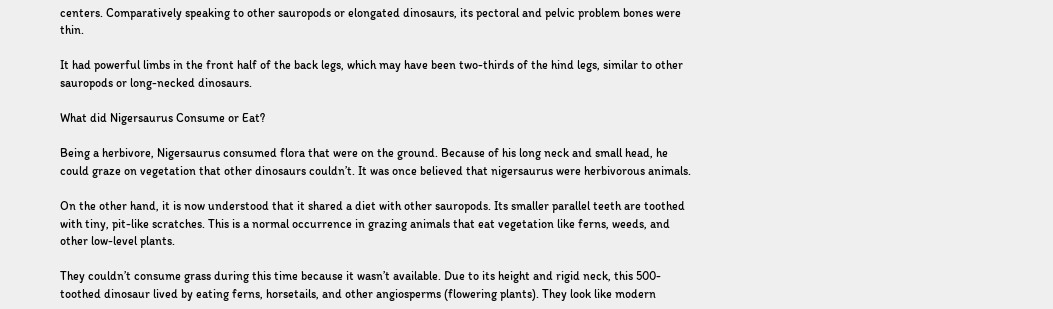centers. Comparatively speaking to other sauropods or elongated dinosaurs, its pectoral and pelvic problem bones were thin.

It had powerful limbs in the front half of the back legs, which may have been two-thirds of the hind legs, similar to other sauropods or long-necked dinosaurs.

What did Nigersaurus Consume or Eat?

Being a herbivore, Nigersaurus consumed flora that were on the ground. Because of his long neck and small head, he could graze on vegetation that other dinosaurs couldn’t. It was once believed that nigersaurus were herbivorous animals.

On the other hand, it is now understood that it shared a diet with other sauropods. Its smaller parallel teeth are toothed with tiny, pit-like scratches. This is a normal occurrence in grazing animals that eat vegetation like ferns, weeds, and other low-level plants.

They couldn’t consume grass during this time because it wasn’t available. Due to its height and rigid neck, this 500-toothed dinosaur lived by eating ferns, horsetails, and other angiosperms (flowering plants). They look like modern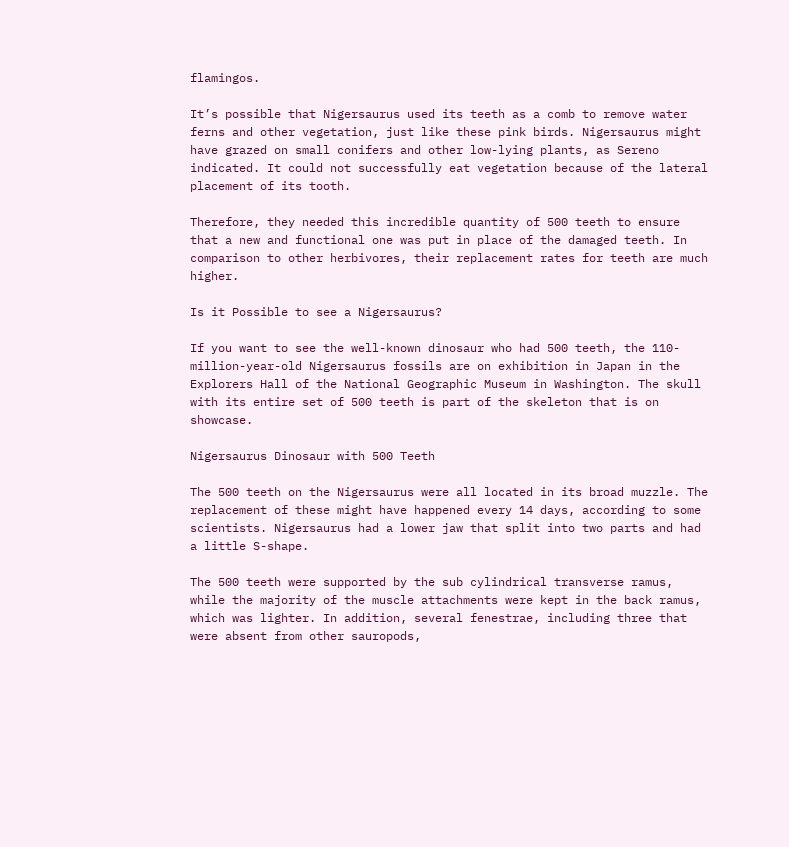flamingos.

It’s possible that Nigersaurus used its teeth as a comb to remove water ferns and other vegetation, just like these pink birds. Nigersaurus might have grazed on small conifers and other low-lying plants, as Sereno indicated. It could not successfully eat vegetation because of the lateral placement of its tooth.

Therefore, they needed this incredible quantity of 500 teeth to ensure that a new and functional one was put in place of the damaged teeth. In comparison to other herbivores, their replacement rates for teeth are much higher.

Is it Possible to see a Nigersaurus?

If you want to see the well-known dinosaur who had 500 teeth, the 110-million-year-old Nigersaurus fossils are on exhibition in Japan in the Explorers Hall of the National Geographic Museum in Washington. The skull with its entire set of 500 teeth is part of the skeleton that is on showcase.

Nigersaurus Dinosaur with 500 Teeth

The 500 teeth on the Nigersaurus were all located in its broad muzzle. The replacement of these might have happened every 14 days, according to some scientists. Nigersaurus had a lower jaw that split into two parts and had a little S-shape.

The 500 teeth were supported by the sub cylindrical transverse ramus, while the majority of the muscle attachments were kept in the back ramus, which was lighter. In addition, several fenestrae, including three that were absent from other sauropods,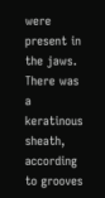were present in the jaws. There was a keratinous sheath, according to grooves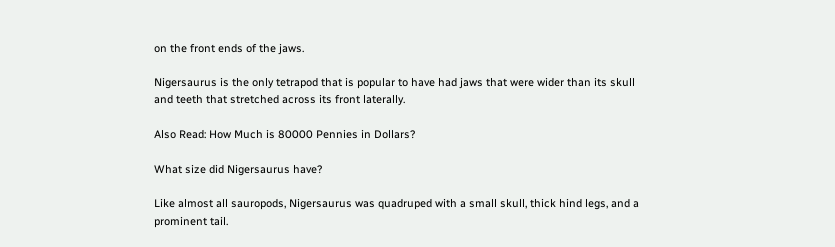on the front ends of the jaws.

Nigersaurus is the only tetrapod that is popular to have had jaws that were wider than its skull and teeth that stretched across its front laterally.

Also Read: How Much is 80000 Pennies in Dollars?

What size did Nigersaurus have?

Like almost all sauropods, Nigersaurus was quadruped with a small skull, thick hind legs, and a prominent tail.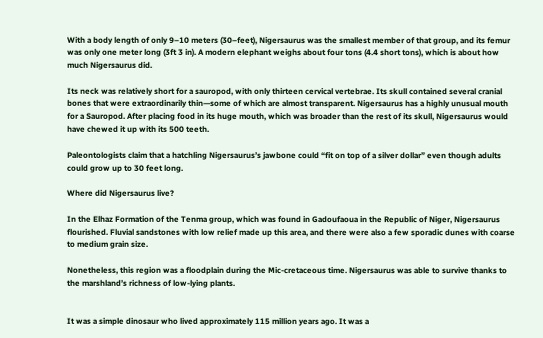With a body length of only 9–10 meters (30–feet), Nigersaurus was the smallest member of that group, and its femur was only one meter long (3ft 3 in). A modern elephant weighs about four tons (4.4 short tons), which is about how much Nigersaurus did.

Its neck was relatively short for a sauropod, with only thirteen cervical vertebrae. Its skull contained several cranial bones that were extraordinarily thin—some of which are almost transparent. Nigersaurus has a highly unusual mouth for a Sauropod. After placing food in its huge mouth, which was broader than the rest of its skull, Nigersaurus would have chewed it up with its 500 teeth.

Paleontologists claim that a hatchling Nigersaurus’s jawbone could “fit on top of a silver dollar” even though adults could grow up to 30 feet long.

Where did Nigersaurus live?

In the Elhaz Formation of the Tenma group, which was found in Gadoufaoua in the Republic of Niger, Nigersaurus flourished. Fluvial sandstones with low relief made up this area, and there were also a few sporadic dunes with coarse to medium grain size.

Nonetheless, this region was a floodplain during the Mic-cretaceous time. Nigersaurus was able to survive thanks to the marshland’s richness of low-lying plants.


It was a simple dinosaur who lived approximately 115 million years ago. It was a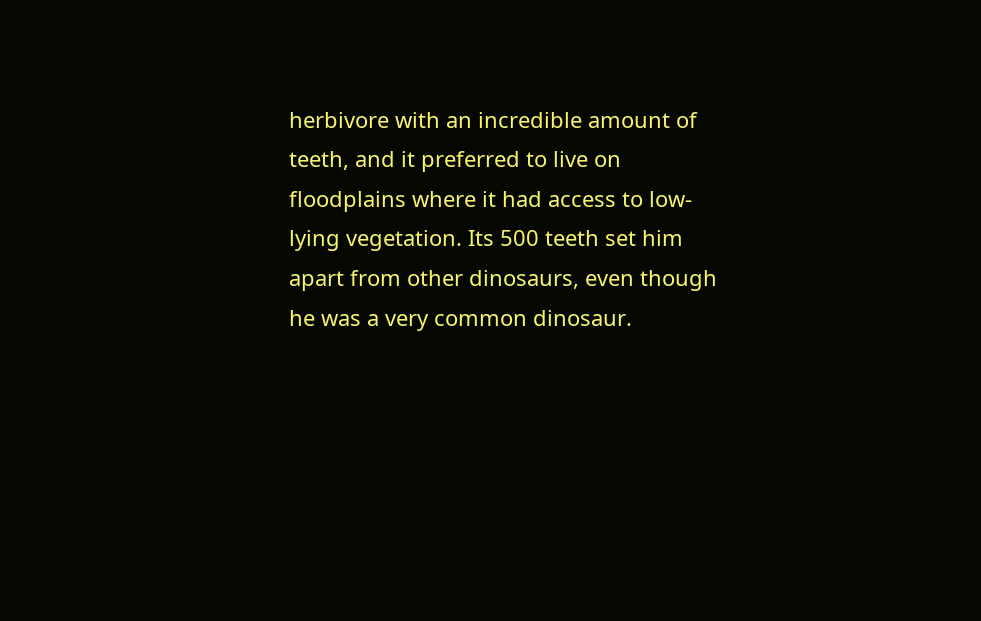herbivore with an incredible amount of teeth, and it preferred to live on floodplains where it had access to low-lying vegetation. Its 500 teeth set him apart from other dinosaurs, even though he was a very common dinosaur.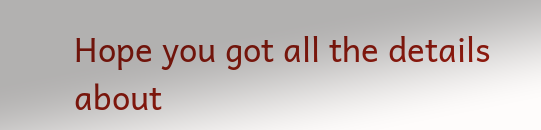Hope you got all the details about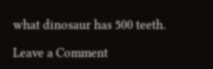what dinosaur has 500 teeth.

Leave a Comment